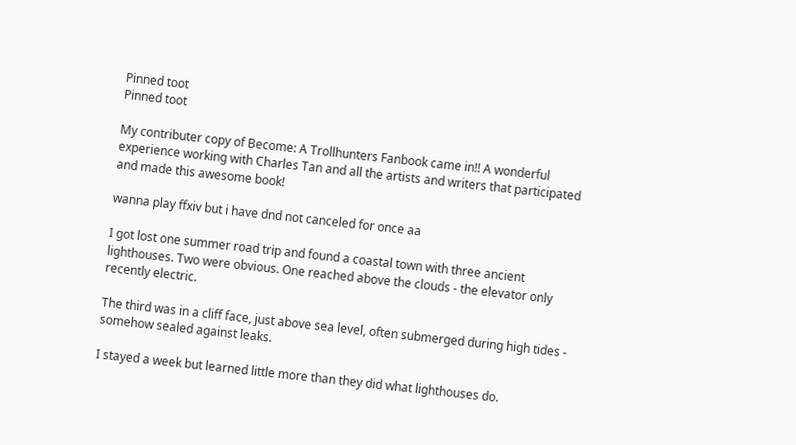Pinned toot
Pinned toot

My contributer copy of Become: A Trollhunters Fanbook came in!! A wonderful experience working with Charles Tan and all the artists and writers that participated and made this awesome book!

wanna play ffxiv but i have dnd not canceled for once aa

I got lost one summer road trip and found a coastal town with three ancient lighthouses. Two were obvious. One reached above the clouds - the elevator only recently electric.

The third was in a cliff face, just above sea level, often submerged during high tides - somehow sealed against leaks.

I stayed a week but learned little more than they did what lighthouses do.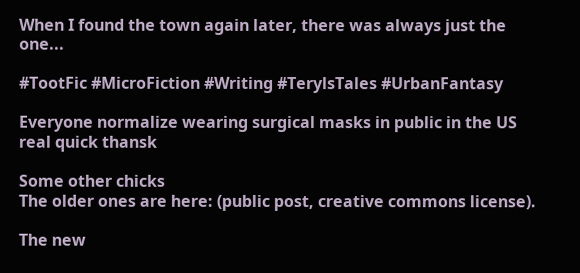When I found the town again later, there was always just the one...

#TootFic #MicroFiction #Writing #TerylsTales #UrbanFantasy

Everyone normalize wearing surgical masks in public in the US real quick thansk

Some other chicks
The older ones are here: (public post, creative commons license).

The new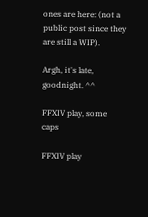ones are here: (not a public post since they are still a WIP).

Argh, it's late, goodnight. ^^

FFXIV play, some caps

FFXIV play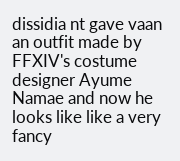dissidia nt gave vaan an outfit made by FFXIV's costume designer Ayume Namae and now he looks like like a very fancy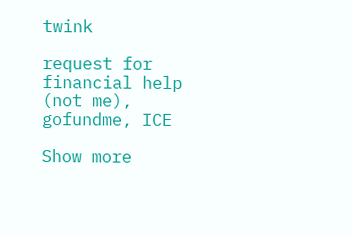twink

request for financial help (not me), gofundme, ICE

Show more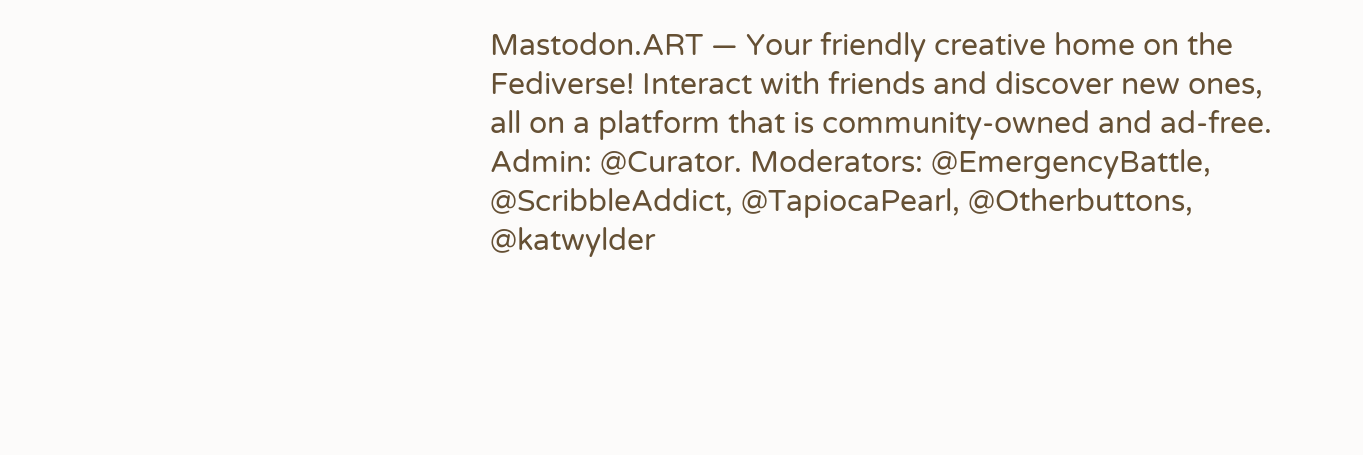Mastodon.ART — Your friendly creative home on the Fediverse! Interact with friends and discover new ones, all on a platform that is community-owned and ad-free. Admin: @Curator. Moderators: @EmergencyBattle, @ScribbleAddict, @TapiocaPearl, @Otherbuttons, @katwylder